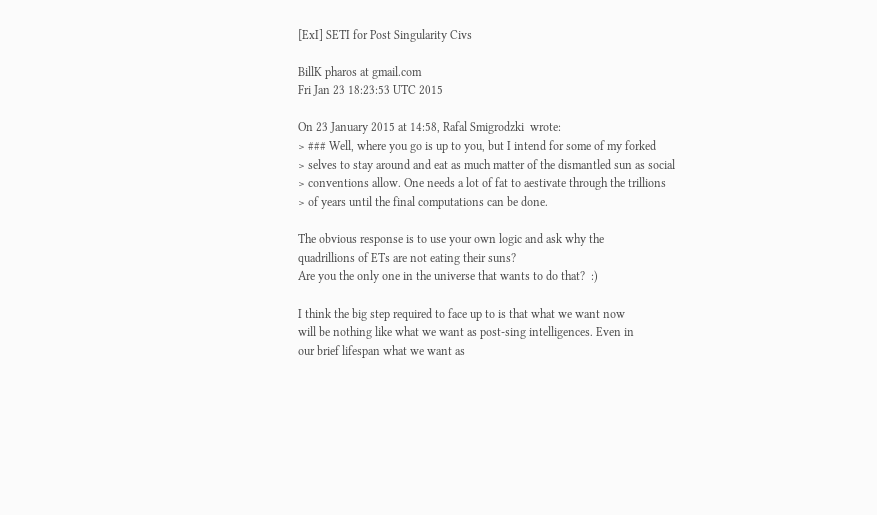[ExI] SETI for Post Singularity Civs

BillK pharos at gmail.com
Fri Jan 23 18:23:53 UTC 2015

On 23 January 2015 at 14:58, Rafal Smigrodzki  wrote:
> ### Well, where you go is up to you, but I intend for some of my forked
> selves to stay around and eat as much matter of the dismantled sun as social
> conventions allow. One needs a lot of fat to aestivate through the trillions
> of years until the final computations can be done.

The obvious response is to use your own logic and ask why the
quadrillions of ETs are not eating their suns?
Are you the only one in the universe that wants to do that?  :)

I think the big step required to face up to is that what we want now
will be nothing like what we want as post-sing intelligences. Even in
our brief lifespan what we want as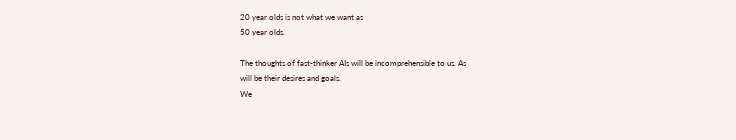20 year olds is not what we want as
50 year olds.

The thoughts of fast-thinker AIs will be incomprehensible to us. As
will be their desires and goals.
We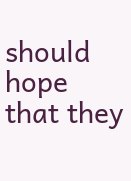should hope that they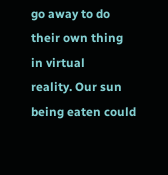go away to do their own thing in virtual
reality. Our sun being eaten could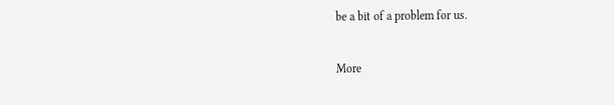be a bit of a problem for us.


More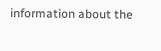information about the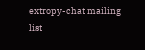extropy-chat mailing list